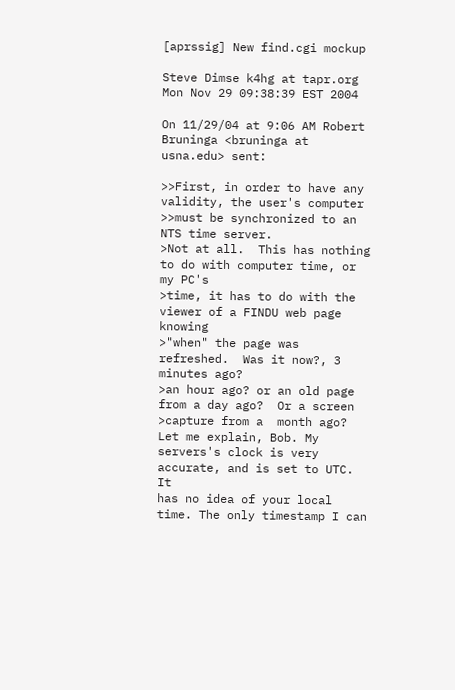[aprssig] New find.cgi mockup

Steve Dimse k4hg at tapr.org
Mon Nov 29 09:38:39 EST 2004

On 11/29/04 at 9:06 AM Robert Bruninga <bruninga at usna.edu> sent:

>>First, in order to have any validity, the user's computer
>>must be synchronized to an NTS time server.
>Not at all.  This has nothing to do with computer time, or my PC's
>time, it has to do with the viewer of a FINDU web page knowing
>"when" the page was refreshed.  Was it now?, 3 minutes ago?
>an hour ago? or an old page from a day ago?  Or a screen
>capture from a  month ago?
Let me explain, Bob. My servers's clock is very accurate, and is set to UTC. It
has no idea of your local time. The only timestamp I can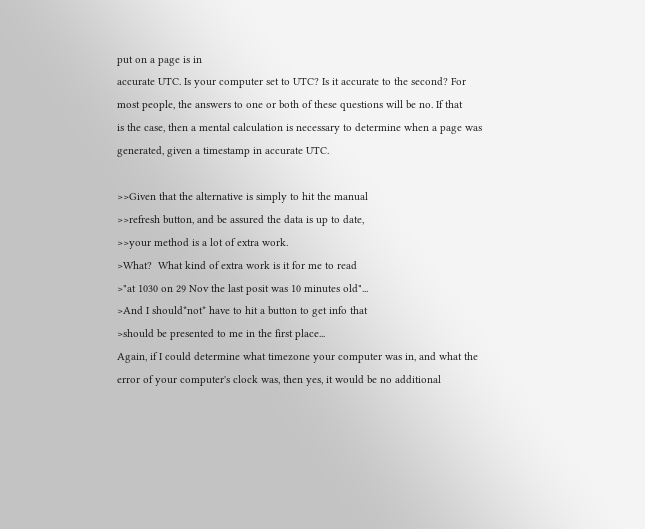put on a page is in
accurate UTC. Is your computer set to UTC? Is it accurate to the second? For
most people, the answers to one or both of these questions will be no. If that
is the case, then a mental calculation is necessary to determine when a page was
generated, given a timestamp in accurate UTC.

>>Given that the alternative is simply to hit the manual
>>refresh button, and be assured the data is up to date,
>>your method is a lot of extra work.
>What?  What kind of extra work is it for me to read
>"at 1030 on 29 Nov the last posit was 10 minutes old"...
>And I should*not* have to hit a button to get info that
>should be presented to me in the first place...
Again, if I could determine what timezone your computer was in, and what the
error of your computer's clock was, then yes, it would be no additional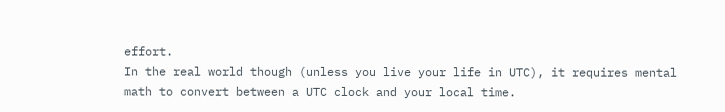effort.
In the real world though (unless you live your life in UTC), it requires mental
math to convert between a UTC clock and your local time.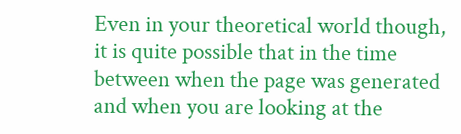Even in your theoretical world though, it is quite possible that in the time
between when the page was generated and when you are looking at the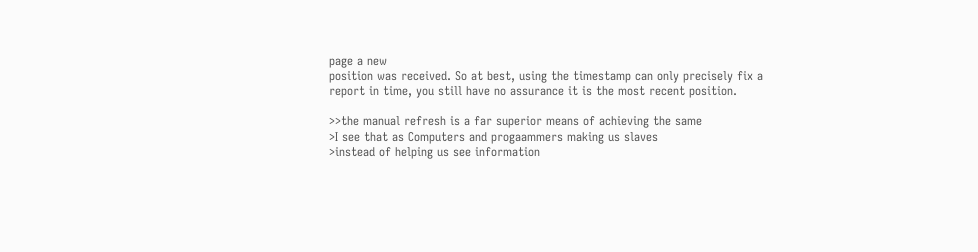page a new
position was received. So at best, using the timestamp can only precisely fix a
report in time, you still have no assurance it is the most recent position.

>>the manual refresh is a far superior means of achieving the same
>I see that as Computers and progaammers making us slaves
>instead of helping us see information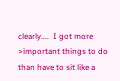clearly....  I got more
>important things to do than have to sit like a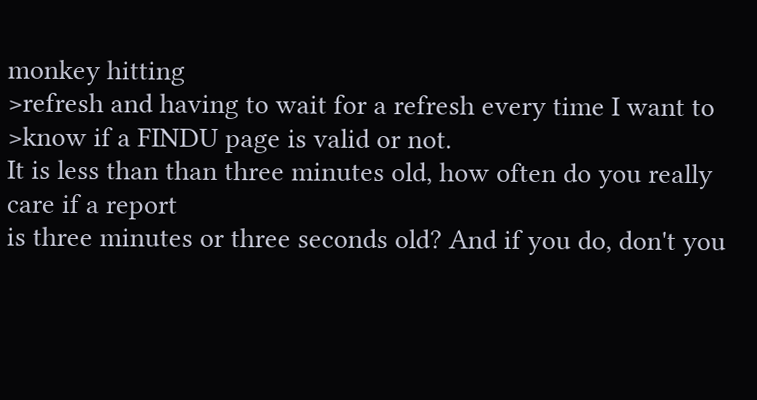monkey hitting
>refresh and having to wait for a refresh every time I want to
>know if a FINDU page is valid or not.
It is less than than three minutes old, how often do you really care if a report
is three minutes or three seconds old? And if you do, don't you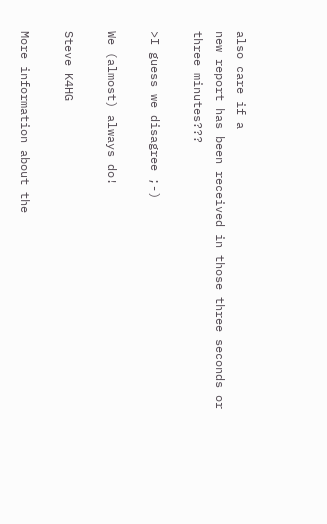also care if a
new report has been received in those three seconds or three minutes???

>I guess we disagree ;-)

We (almost) always do!

Steve K4HG

More information about the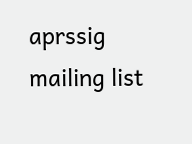aprssig mailing list